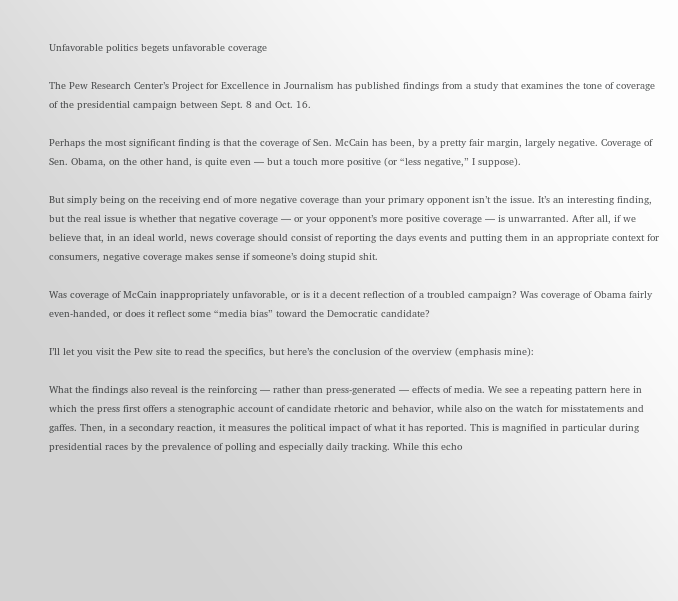Unfavorable politics begets unfavorable coverage

The Pew Research Center’s Project for Excellence in Journalism has published findings from a study that examines the tone of coverage of the presidential campaign between Sept. 8 and Oct. 16.

Perhaps the most significant finding is that the coverage of Sen. McCain has been, by a pretty fair margin, largely negative. Coverage of Sen. Obama, on the other hand, is quite even — but a touch more positive (or “less negative,” I suppose).

But simply being on the receiving end of more negative coverage than your primary opponent isn’t the issue. It’s an interesting finding, but the real issue is whether that negative coverage — or your opponent’s more positive coverage — is unwarranted. After all, if we believe that, in an ideal world, news coverage should consist of reporting the days events and putting them in an appropriate context for consumers, negative coverage makes sense if someone’s doing stupid shit.

Was coverage of McCain inappropriately unfavorable, or is it a decent reflection of a troubled campaign? Was coverage of Obama fairly even-handed, or does it reflect some “media bias” toward the Democratic candidate?

I’ll let you visit the Pew site to read the specifics, but here’s the conclusion of the overview (emphasis mine):

What the findings also reveal is the reinforcing — rather than press-generated — effects of media. We see a repeating pattern here in which the press first offers a stenographic account of candidate rhetoric and behavior, while also on the watch for misstatements and gaffes. Then, in a secondary reaction, it measures the political impact of what it has reported. This is magnified in particular during presidential races by the prevalence of polling and especially daily tracking. While this echo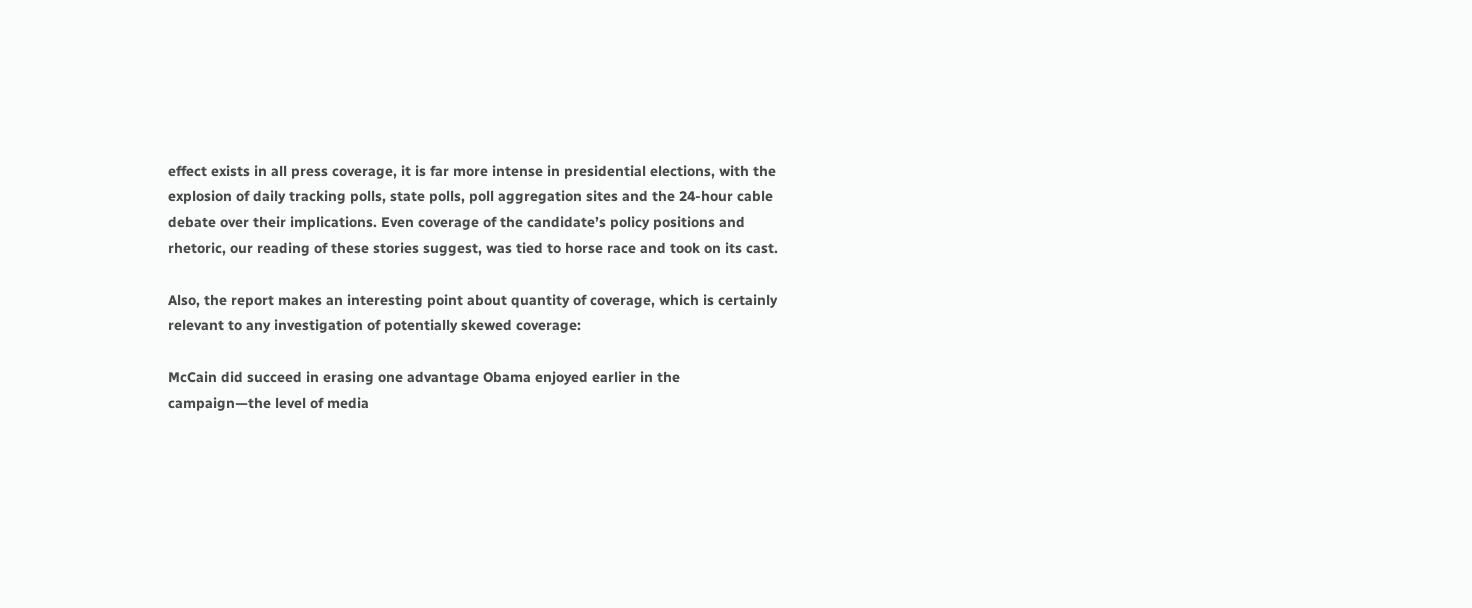effect exists in all press coverage, it is far more intense in presidential elections, with the explosion of daily tracking polls, state polls, poll aggregation sites and the 24-hour cable debate over their implications. Even coverage of the candidate’s policy positions and rhetoric, our reading of these stories suggest, was tied to horse race and took on its cast.

Also, the report makes an interesting point about quantity of coverage, which is certainly relevant to any investigation of potentially skewed coverage:

McCain did succeed in erasing one advantage Obama enjoyed earlier in the campaign—the level of media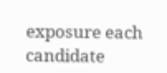exposure each candidate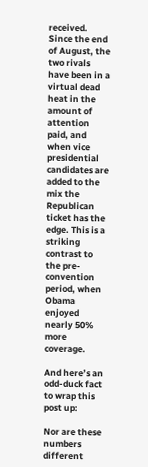received. Since the end of August, the two rivals have been in a virtual dead heat in the amount of attention paid, and when vice presidential candidates are added to the mix the Republican ticket has the edge. This is a striking contrast to the pre-convention period, when Obama enjoyed nearly 50% more coverage.

And here’s an odd-duck fact to wrap this post up:

Nor are these numbers different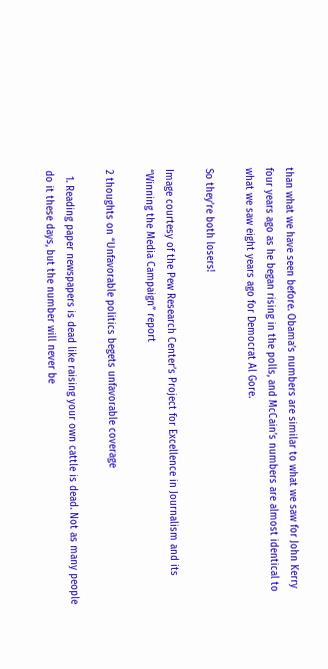than what we have seen before. Obama’s numbers are similar to what we saw for John Kerry four years ago as he began rising in the polls, and McCain’s numbers are almost identical to what we saw eight years ago for Democrat Al Gore.

So they’re both losers!

Image courtesy of the Pew Research Center’s Project for Excellence in Journalism and its “Winning the Media Campaign” report

2 thoughts on “Unfavorable politics begets unfavorable coverage

  1. Reading paper newspapers is dead like raising your own cattle is dead. Not as many people do it these days, but the number will never be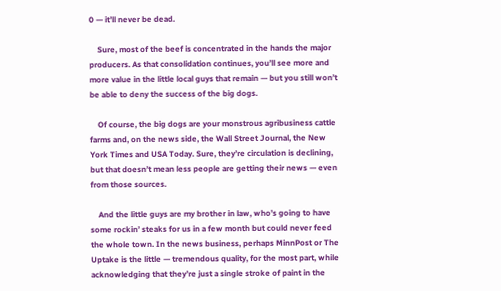0 — it’ll never be dead.

    Sure, most of the beef is concentrated in the hands the major producers. As that consolidation continues, you’ll see more and more value in the little local guys that remain — but you still won’t be able to deny the success of the big dogs.

    Of course, the big dogs are your monstrous agribusiness cattle farms and, on the news side, the Wall Street Journal, the New York Times and USA Today. Sure, they’re circulation is declining, but that doesn’t mean less people are getting their news — even from those sources.

    And the little guys are my brother in law, who’s going to have some rockin’ steaks for us in a few month but could never feed the whole town. In the news business, perhaps MinnPost or The Uptake is the little — tremendous quality, for the most part, while acknowledging that they’re just a single stroke of paint in the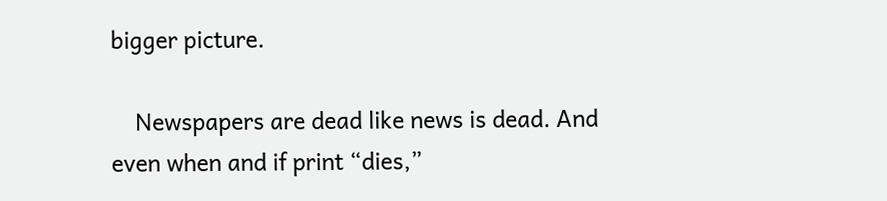bigger picture.

    Newspapers are dead like news is dead. And even when and if print “dies,”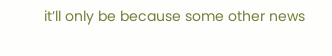it’ll only be because some other news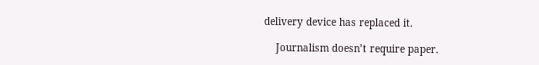delivery device has replaced it.

    Journalism doesn’t require paper.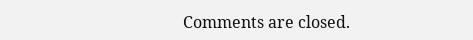Comments are closed.